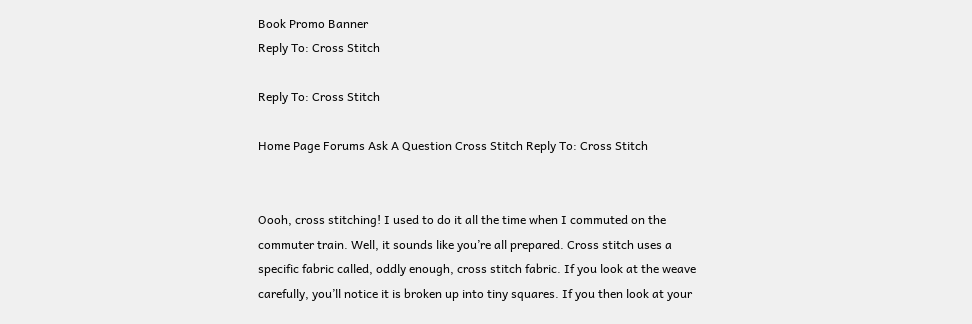Book Promo Banner
Reply To: Cross Stitch

Reply To: Cross Stitch

Home Page Forums Ask A Question Cross Stitch Reply To: Cross Stitch


Oooh, cross stitching! I used to do it all the time when I commuted on the commuter train. Well, it sounds like you’re all prepared. Cross stitch uses a specific fabric called, oddly enough, cross stitch fabric. If you look at the weave carefully, you’ll notice it is broken up into tiny squares. If you then look at your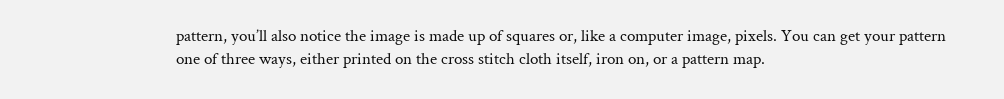pattern, you’ll also notice the image is made up of squares or, like a computer image, pixels. You can get your pattern one of three ways, either printed on the cross stitch cloth itself, iron on, or a pattern map.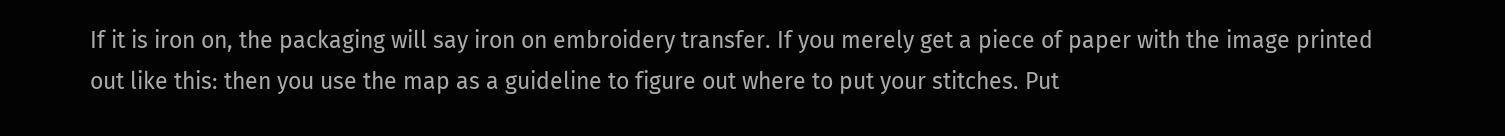If it is iron on, the packaging will say iron on embroidery transfer. If you merely get a piece of paper with the image printed out like this: then you use the map as a guideline to figure out where to put your stitches. Put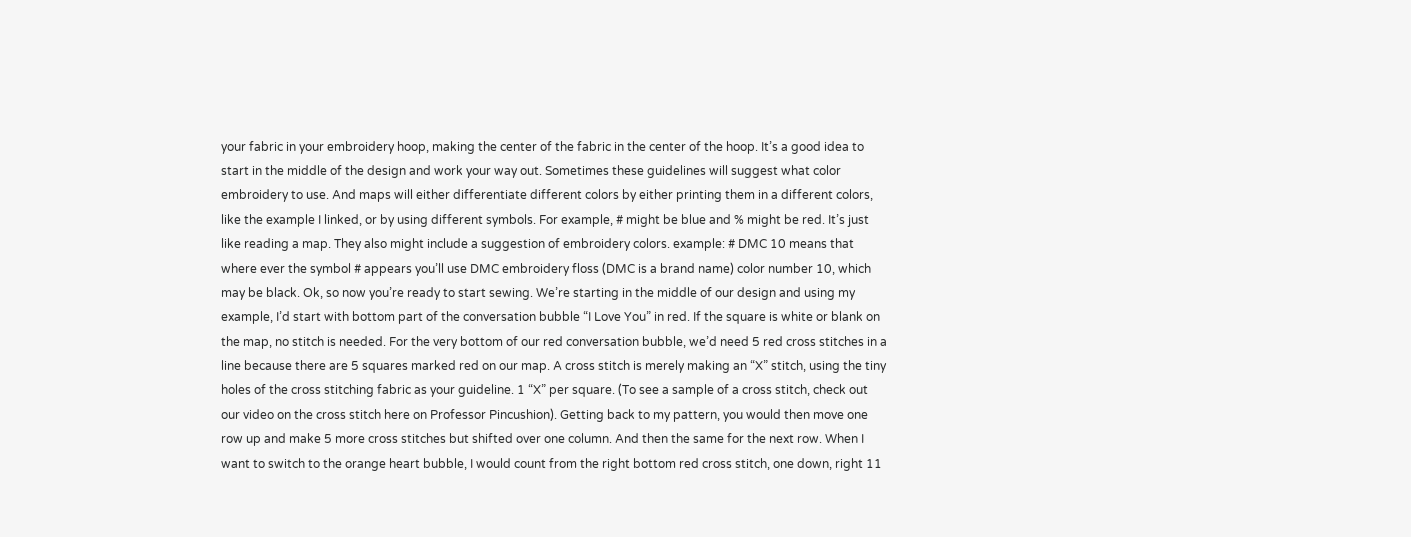your fabric in your embroidery hoop, making the center of the fabric in the center of the hoop. It’s a good idea to start in the middle of the design and work your way out. Sometimes these guidelines will suggest what color embroidery to use. And maps will either differentiate different colors by either printing them in a different colors, like the example I linked, or by using different symbols. For example, # might be blue and % might be red. It’s just like reading a map. They also might include a suggestion of embroidery colors. example: # DMC 10 means that where ever the symbol # appears you’ll use DMC embroidery floss (DMC is a brand name) color number 10, which may be black. Ok, so now you’re ready to start sewing. We’re starting in the middle of our design and using my example, I’d start with bottom part of the conversation bubble “I Love You” in red. If the square is white or blank on the map, no stitch is needed. For the very bottom of our red conversation bubble, we’d need 5 red cross stitches in a line because there are 5 squares marked red on our map. A cross stitch is merely making an “X” stitch, using the tiny holes of the cross stitching fabric as your guideline. 1 “X” per square. (To see a sample of a cross stitch, check out our video on the cross stitch here on Professor Pincushion). Getting back to my pattern, you would then move one row up and make 5 more cross stitches but shifted over one column. And then the same for the next row. When I want to switch to the orange heart bubble, I would count from the right bottom red cross stitch, one down, right 11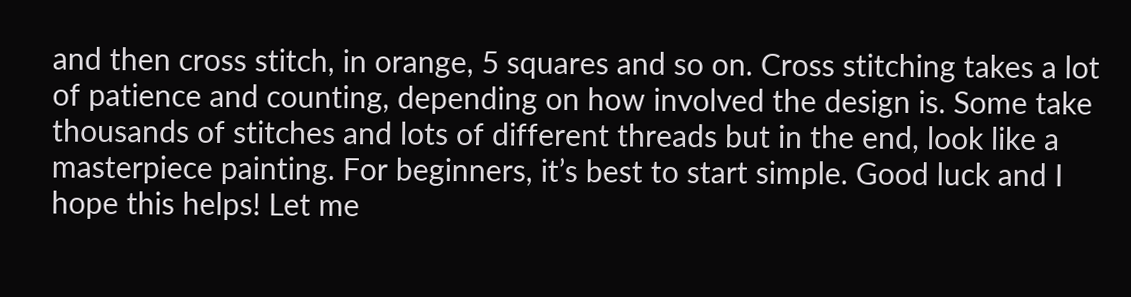and then cross stitch, in orange, 5 squares and so on. Cross stitching takes a lot of patience and counting, depending on how involved the design is. Some take thousands of stitches and lots of different threads but in the end, look like a masterpiece painting. For beginners, it’s best to start simple. Good luck and I hope this helps! Let me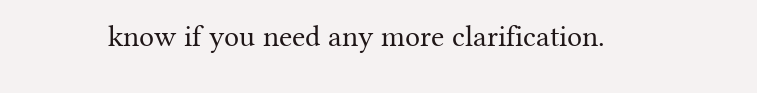know if you need any more clarification.